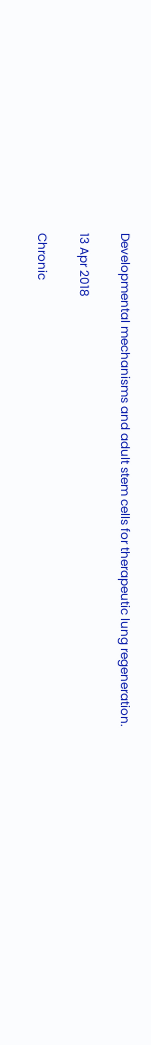Developmental mechanisms and adult stem cells for therapeutic lung regeneration.

13 Apr 2018

Chronic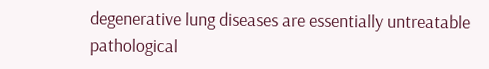degenerative lung diseases are essentially untreatable pathological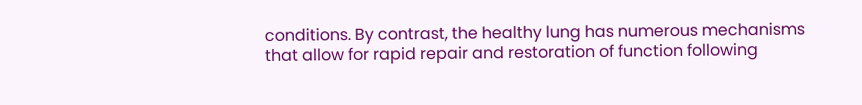conditions. By contrast, the healthy lung has numerous mechanisms that allow for rapid repair and restoration of function following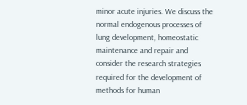minor acute injuries. We discuss the normal endogenous processes of lung development, homeostatic maintenance and repair and consider the research strategies required for the development of methods for human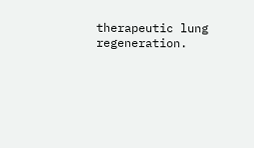therapeutic lung regeneration.